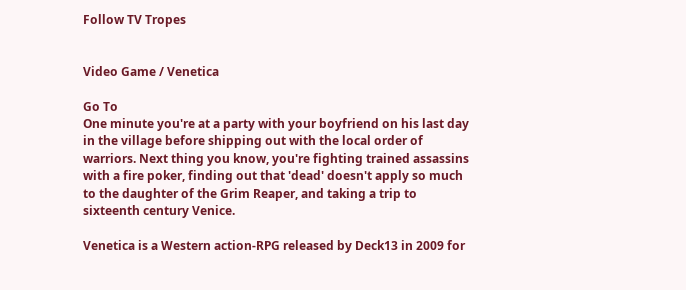Follow TV Tropes


Video Game / Venetica

Go To
One minute you're at a party with your boyfriend on his last day in the village before shipping out with the local order of warriors. Next thing you know, you're fighting trained assassins with a fire poker, finding out that 'dead' doesn't apply so much to the daughter of the Grim Reaper, and taking a trip to sixteenth century Venice.

Venetica is a Western action-RPG released by Deck13 in 2009 for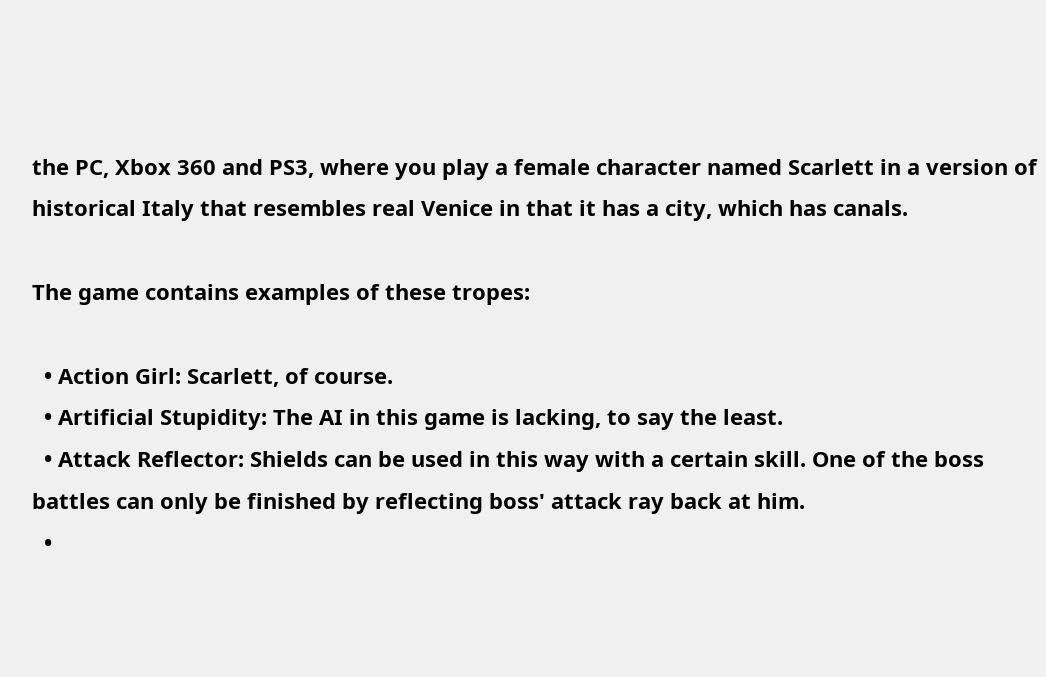the PC, Xbox 360 and PS3, where you play a female character named Scarlett in a version of historical Italy that resembles real Venice in that it has a city, which has canals.

The game contains examples of these tropes:

  • Action Girl: Scarlett, of course.
  • Artificial Stupidity: The AI in this game is lacking, to say the least.
  • Attack Reflector: Shields can be used in this way with a certain skill. One of the boss battles can only be finished by reflecting boss' attack ray back at him.
  •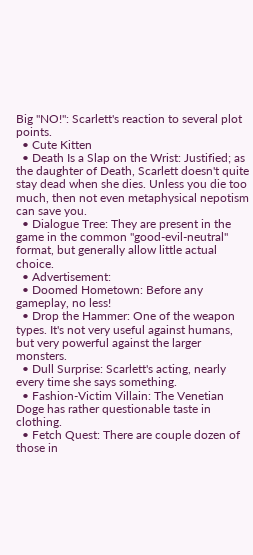Big "NO!": Scarlett's reaction to several plot points.
  • Cute Kitten
  • Death Is a Slap on the Wrist: Justified; as the daughter of Death, Scarlett doesn't quite stay dead when she dies. Unless you die too much, then not even metaphysical nepotism can save you.
  • Dialogue Tree: They are present in the game in the common "good-evil-neutral" format, but generally allow little actual choice.
  • Advertisement:
  • Doomed Hometown: Before any gameplay, no less!
  • Drop the Hammer: One of the weapon types. It's not very useful against humans, but very powerful against the larger monsters.
  • Dull Surprise: Scarlett's acting, nearly every time she says something.
  • Fashion-Victim Villain: The Venetian Doge has rather questionable taste in clothing.
  • Fetch Quest: There are couple dozen of those in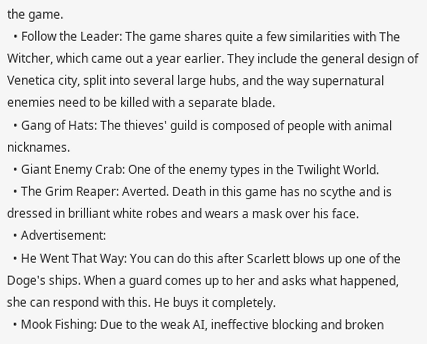the game.
  • Follow the Leader: The game shares quite a few similarities with The Witcher, which came out a year earlier. They include the general design of Venetica city, split into several large hubs, and the way supernatural enemies need to be killed with a separate blade.
  • Gang of Hats: The thieves' guild is composed of people with animal nicknames.
  • Giant Enemy Crab: One of the enemy types in the Twilight World.
  • The Grim Reaper: Averted. Death in this game has no scythe and is dressed in brilliant white robes and wears a mask over his face.
  • Advertisement:
  • He Went That Way: You can do this after Scarlett blows up one of the Doge's ships. When a guard comes up to her and asks what happened, she can respond with this. He buys it completely.
  • Mook Fishing: Due to the weak AI, ineffective blocking and broken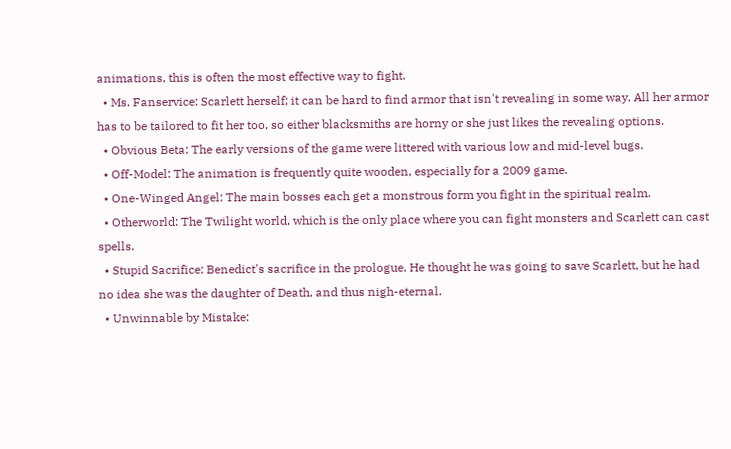animations, this is often the most effective way to fight.
  • Ms. Fanservice: Scarlett herself; it can be hard to find armor that isn't revealing in some way. All her armor has to be tailored to fit her too, so either blacksmiths are horny or she just likes the revealing options.
  • Obvious Beta: The early versions of the game were littered with various low and mid-level bugs.
  • Off-Model: The animation is frequently quite wooden, especially for a 2009 game.
  • One-Winged Angel: The main bosses each get a monstrous form you fight in the spiritual realm.
  • Otherworld: The Twilight world, which is the only place where you can fight monsters and Scarlett can cast spells.
  • Stupid Sacrifice: Benedict's sacrifice in the prologue. He thought he was going to save Scarlett, but he had no idea she was the daughter of Death, and thus nigh-eternal.
  • Unwinnable by Mistake: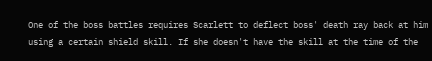One of the boss battles requires Scarlett to deflect boss' death ray back at him using a certain shield skill. If she doesn't have the skill at the time of the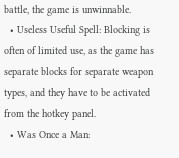battle, the game is unwinnable.
  • Useless Useful Spell: Blocking is often of limited use, as the game has separate blocks for separate weapon types, and they have to be activated from the hotkey panel.
  • Was Once a Man: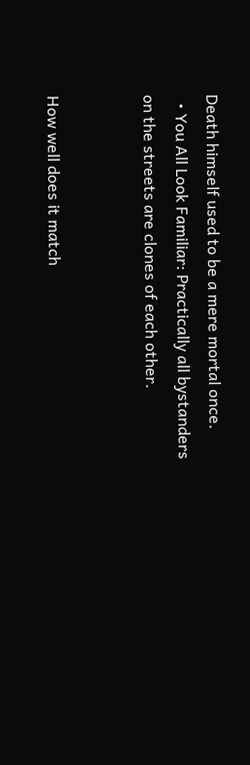Death himself used to be a mere mortal once.
  • You All Look Familiar: Practically all bystanders on the streets are clones of each other.


How well does it match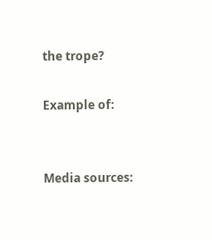the trope?

Example of:


Media sources: